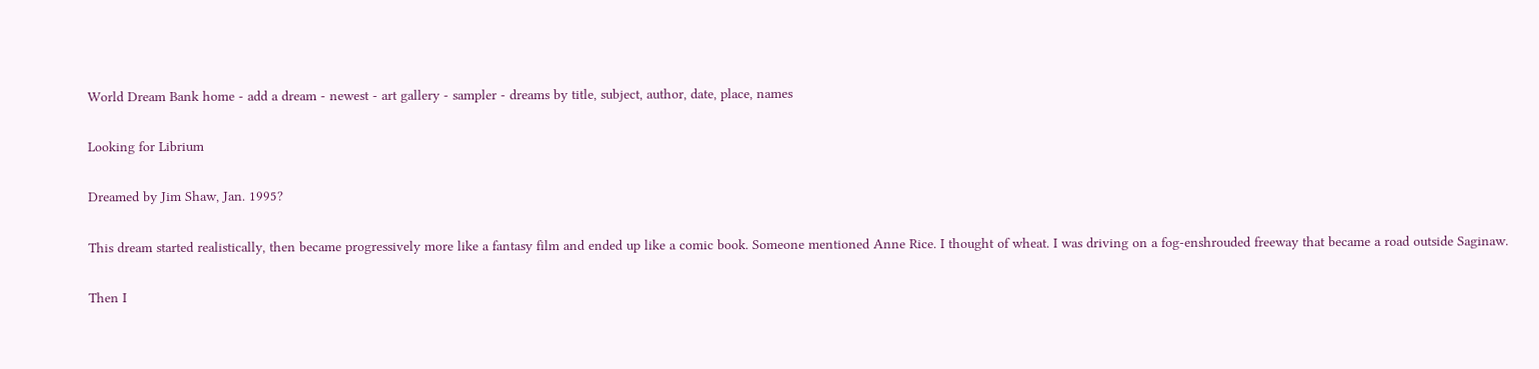World Dream Bank home - add a dream - newest - art gallery - sampler - dreams by title, subject, author, date, place, names

Looking for Librium

Dreamed by Jim Shaw, Jan. 1995?

This dream started realistically, then became progressively more like a fantasy film and ended up like a comic book. Someone mentioned Anne Rice. I thought of wheat. I was driving on a fog-enshrouded freeway that became a road outside Saginaw.

Then I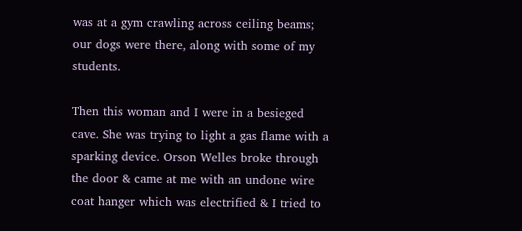was at a gym crawling across ceiling beams; our dogs were there, along with some of my students.

Then this woman and I were in a besieged cave. She was trying to light a gas flame with a sparking device. Orson Welles broke through the door & came at me with an undone wire coat hanger which was electrified & I tried to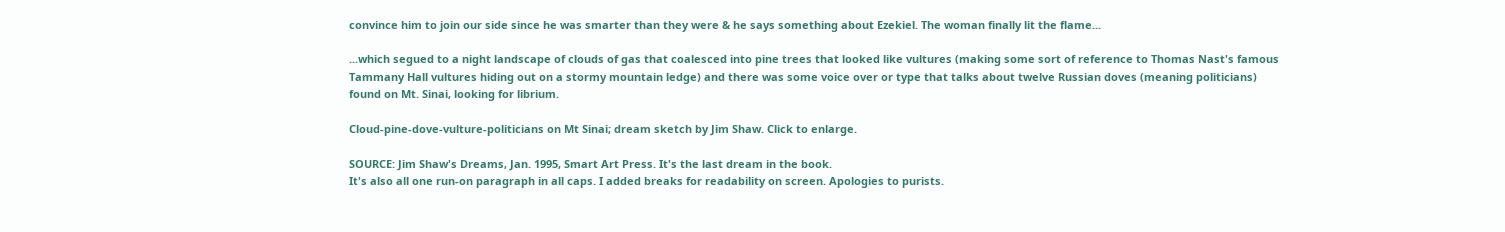convince him to join our side since he was smarter than they were & he says something about Ezekiel. The woman finally lit the flame...

...which segued to a night landscape of clouds of gas that coalesced into pine trees that looked like vultures (making some sort of reference to Thomas Nast's famous Tammany Hall vultures hiding out on a stormy mountain ledge) and there was some voice over or type that talks about twelve Russian doves (meaning politicians) found on Mt. Sinai, looking for librium.

Cloud-pine-dove-vulture-politicians on Mt Sinai; dream sketch by Jim Shaw. Click to enlarge.

SOURCE: Jim Shaw's Dreams, Jan. 1995, Smart Art Press. It's the last dream in the book.
It's also all one run-on paragraph in all caps. I added breaks for readability on screen. Apologies to purists.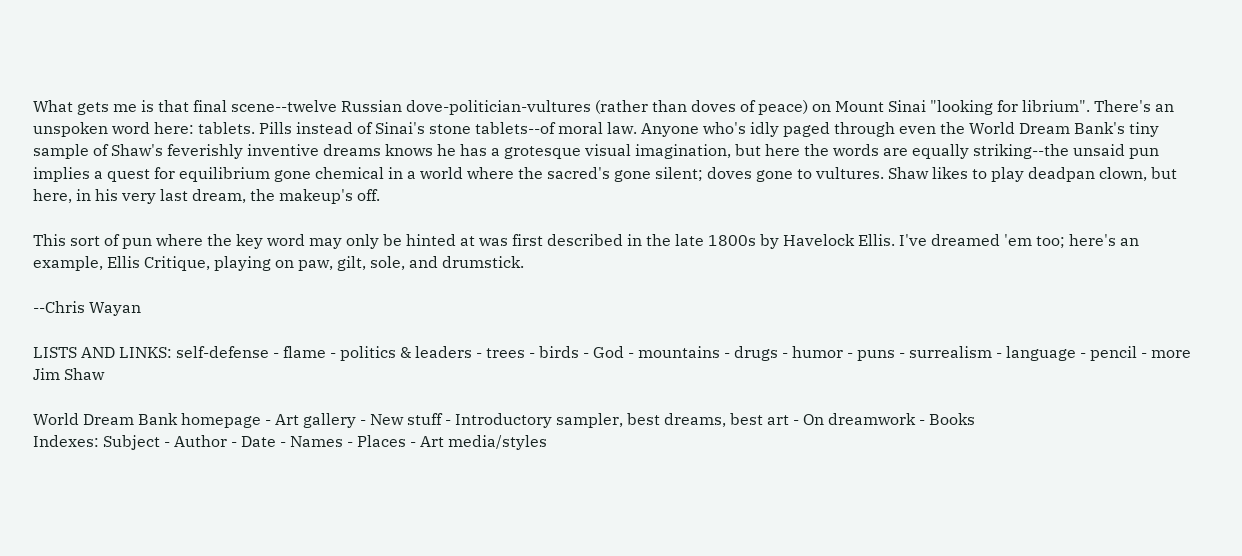What gets me is that final scene--twelve Russian dove-politician-vultures (rather than doves of peace) on Mount Sinai "looking for librium". There's an unspoken word here: tablets. Pills instead of Sinai's stone tablets--of moral law. Anyone who's idly paged through even the World Dream Bank's tiny sample of Shaw's feverishly inventive dreams knows he has a grotesque visual imagination, but here the words are equally striking--the unsaid pun implies a quest for equilibrium gone chemical in a world where the sacred's gone silent; doves gone to vultures. Shaw likes to play deadpan clown, but here, in his very last dream, the makeup's off.

This sort of pun where the key word may only be hinted at was first described in the late 1800s by Havelock Ellis. I've dreamed 'em too; here's an example, Ellis Critique, playing on paw, gilt, sole, and drumstick.

--Chris Wayan

LISTS AND LINKS: self-defense - flame - politics & leaders - trees - birds - God - mountains - drugs - humor - puns - surrealism - language - pencil - more Jim Shaw

World Dream Bank homepage - Art gallery - New stuff - Introductory sampler, best dreams, best art - On dreamwork - Books
Indexes: Subject - Author - Date - Names - Places - Art media/styles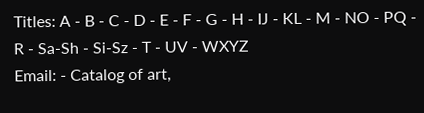Titles: A - B - C - D - E - F - G - H - IJ - KL - M - NO - PQ - R - Sa-Sh - Si-Sz - T - UV - WXYZ
Email: - Catalog of art,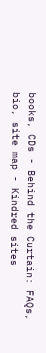books, CDs - Behind the Curtain: FAQs, bio, site map - Kindred sites